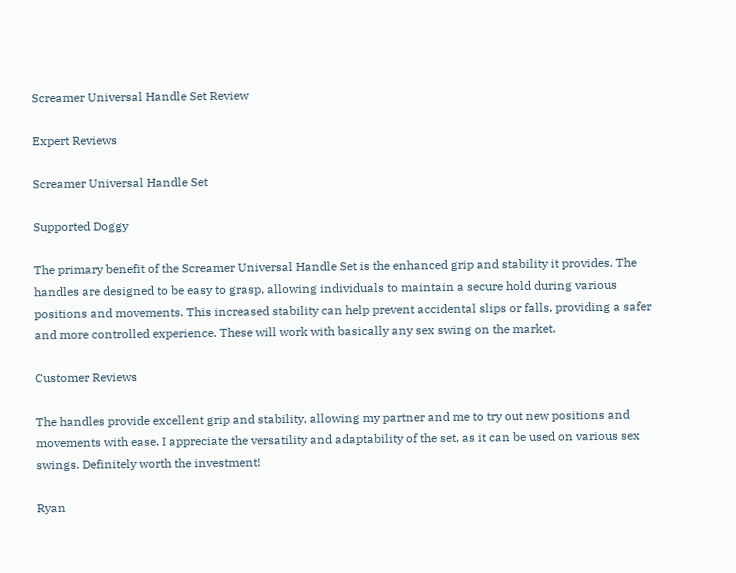Screamer Universal Handle Set Review

Expert Reviews

Screamer Universal Handle Set

Supported Doggy

The primary benefit of the Screamer Universal Handle Set is the enhanced grip and stability it provides. The handles are designed to be easy to grasp, allowing individuals to maintain a secure hold during various positions and movements. This increased stability can help prevent accidental slips or falls, providing a safer and more controlled experience. These will work with basically any sex swing on the market.

Customer Reviews

The handles provide excellent grip and stability, allowing my partner and me to try out new positions and movements with ease. I appreciate the versatility and adaptability of the set, as it can be used on various sex swings. Definitely worth the investment!

Ryan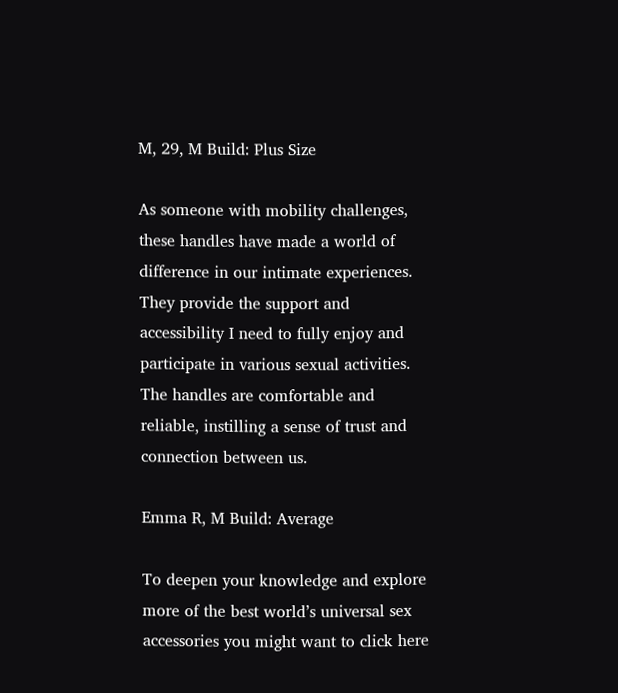M, 29, M Build: Plus Size

As someone with mobility challenges, these handles have made a world of difference in our intimate experiences. They provide the support and accessibility I need to fully enjoy and participate in various sexual activities. The handles are comfortable and reliable, instilling a sense of trust and connection between us.

Emma R, M Build: Average

To deepen your knowledge and explore more of the best world’s universal sex accessories you might want to click here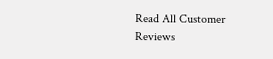Read All Customer Reviews